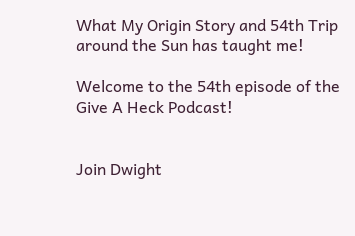What My Origin Story and 54th Trip around the Sun has taught me!

Welcome to the 54th episode of the Give A Heck Podcast!


Join Dwight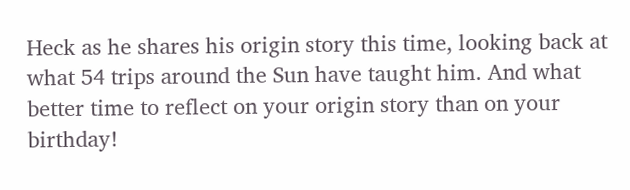Heck as he shares his origin story this time, looking back at what 54 trips around the Sun have taught him. And what better time to reflect on your origin story than on your birthday!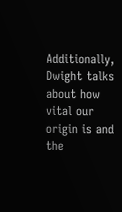Additionally, Dwight talks about how vital our origin is and the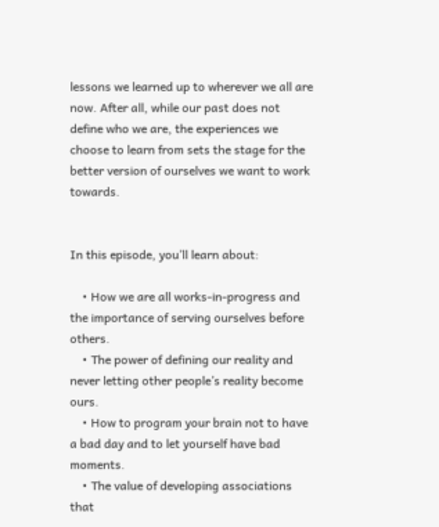lessons we learned up to wherever we all are now. After all, while our past does not define who we are, the experiences we choose to learn from sets the stage for the better version of ourselves we want to work towards.


In this episode, you’ll learn about:

    • How we are all works-in-progress and the importance of serving ourselves before others.
    • The power of defining our reality and never letting other people’s reality become ours.
    • How to program your brain not to have a bad day and to let yourself have bad moments.
    • The value of developing associations that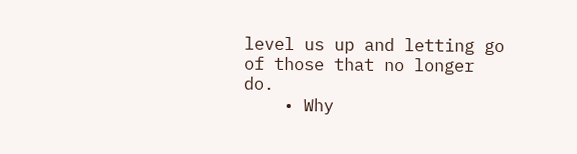level us up and letting go of those that no longer do.
    • Why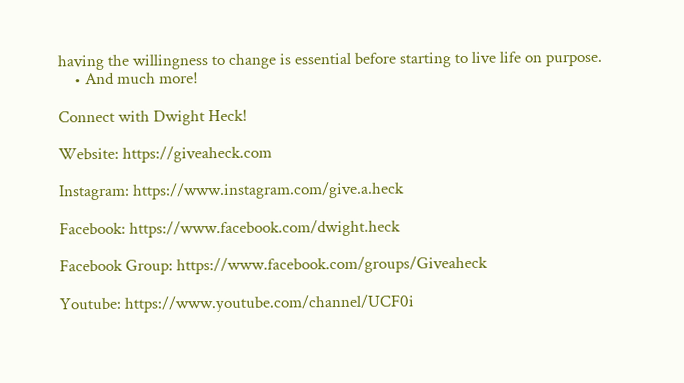having the willingness to change is essential before starting to live life on purpose.
    • And much more!

Connect with Dwight Heck!

Website: https://giveaheck.com

Instagram: https://www.instagram.com/give.a.heck

Facebook: https://www.facebook.com/dwight.heck

Facebook Group: https://www.facebook.com/groups/Giveaheck

Youtube: https://www.youtube.com/channel/UCF0i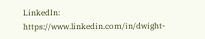LinkedIn: https://www.linkedin.com/in/dwight-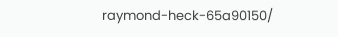raymond-heck-65a90150/